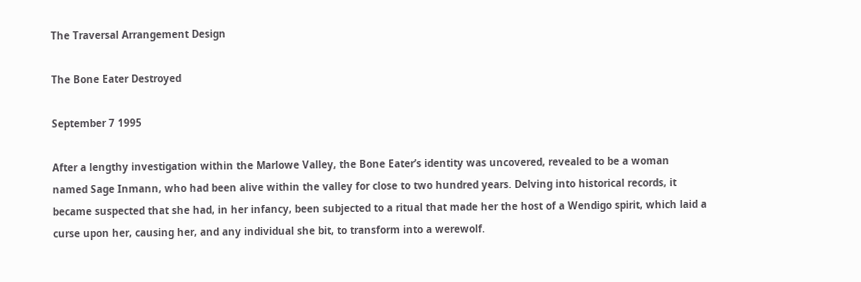The Traversal Arrangement Design

The Bone Eater Destroyed

September 7 1995

After a lengthy investigation within the Marlowe Valley, the Bone Eater’s identity was uncovered, revealed to be a woman named Sage Inmann, who had been alive within the valley for close to two hundred years. Delving into historical records, it became suspected that she had, in her infancy, been subjected to a ritual that made her the host of a Wendigo spirit, which laid a curse upon her, causing her, and any individual she bit, to transform into a werewolf.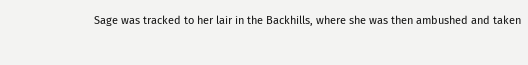Sage was tracked to her lair in the Backhills, where she was then ambushed and taken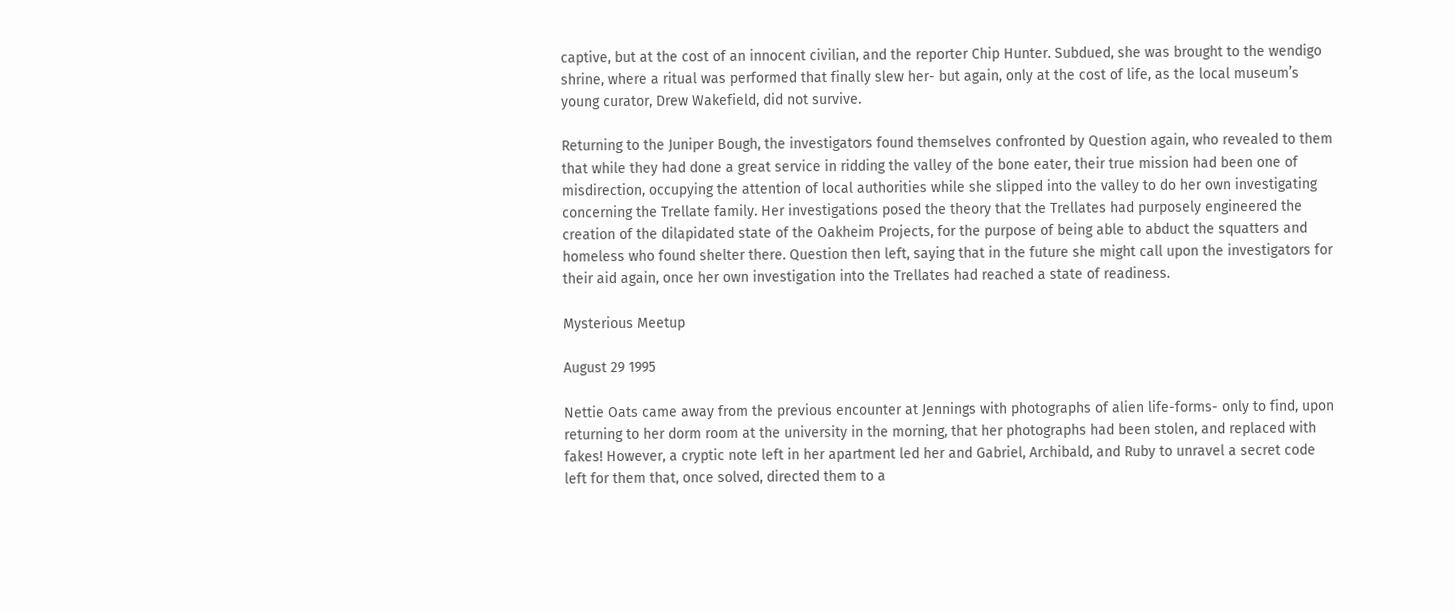captive, but at the cost of an innocent civilian, and the reporter Chip Hunter. Subdued, she was brought to the wendigo shrine, where a ritual was performed that finally slew her- but again, only at the cost of life, as the local museum’s young curator, Drew Wakefield, did not survive.

Returning to the Juniper Bough, the investigators found themselves confronted by Question again, who revealed to them that while they had done a great service in ridding the valley of the bone eater, their true mission had been one of misdirection, occupying the attention of local authorities while she slipped into the valley to do her own investigating concerning the Trellate family. Her investigations posed the theory that the Trellates had purposely engineered the creation of the dilapidated state of the Oakheim Projects, for the purpose of being able to abduct the squatters and homeless who found shelter there. Question then left, saying that in the future she might call upon the investigators for their aid again, once her own investigation into the Trellates had reached a state of readiness.

Mysterious Meetup

August 29 1995

Nettie Oats came away from the previous encounter at Jennings with photographs of alien life-forms- only to find, upon returning to her dorm room at the university in the morning, that her photographs had been stolen, and replaced with fakes! However, a cryptic note left in her apartment led her and Gabriel, Archibald, and Ruby to unravel a secret code left for them that, once solved, directed them to a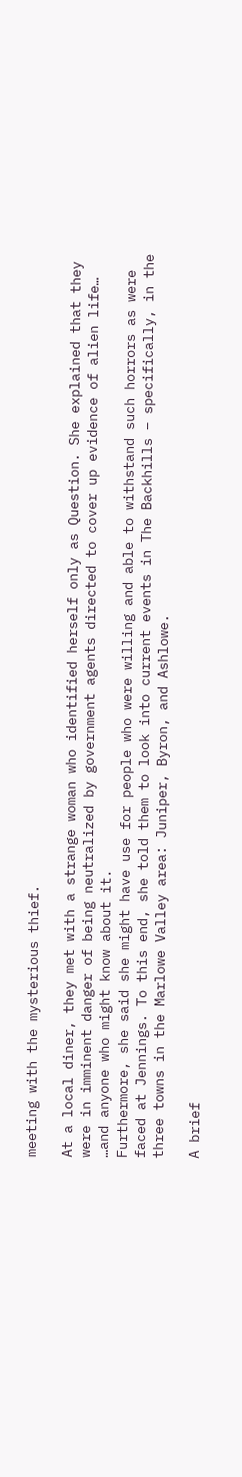meeting with the mysterious thief.

At a local diner, they met with a strange woman who identified herself only as Question. She explained that they were in imminent danger of being neutralized by government agents directed to cover up evidence of alien life… …and anyone who might know about it.
Furthermore, she said she might have use for people who were willing and able to withstand such horrors as were faced at Jennings. To this end, she told them to look into current events in The Backhills – specifically, in the three towns in the Marlowe Valley area: Juniper, Byron, and Ashlowe.

A brief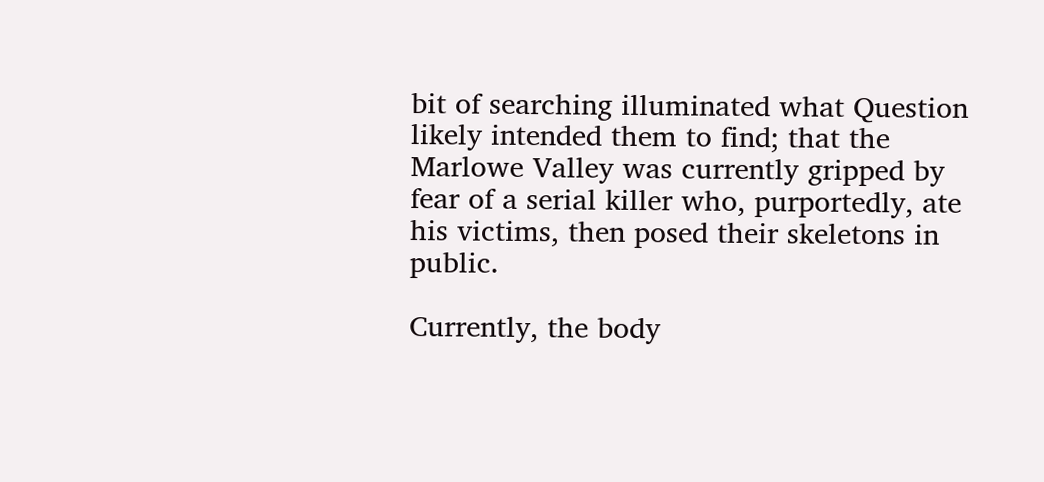bit of searching illuminated what Question likely intended them to find; that the Marlowe Valley was currently gripped by fear of a serial killer who, purportedly, ate his victims, then posed their skeletons in public.

Currently, the body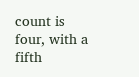count is four, with a fifth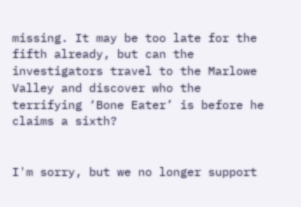missing. It may be too late for the fifth already, but can the investigators travel to the Marlowe Valley and discover who the terrifying ‘Bone Eater’ is before he claims a sixth?


I'm sorry, but we no longer support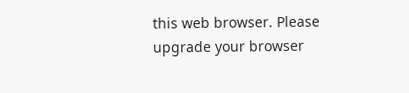this web browser. Please upgrade your browser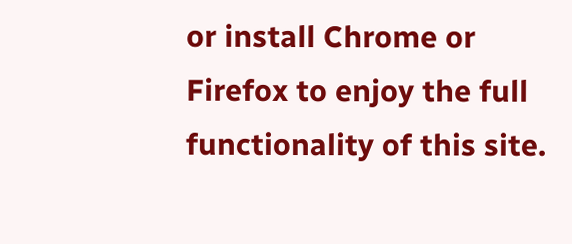or install Chrome or Firefox to enjoy the full functionality of this site.